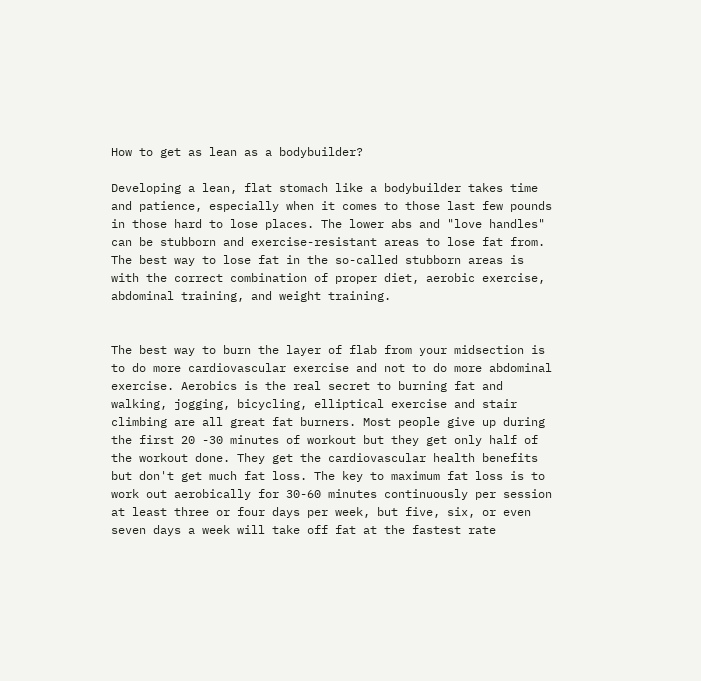How to get as lean as a bodybuilder?

Developing a lean, flat stomach like a bodybuilder takes time and patience, especially when it comes to those last few pounds in those hard to lose places. The lower abs and "love handles" can be stubborn and exercise-resistant areas to lose fat from. The best way to lose fat in the so-called stubborn areas is with the correct combination of proper diet, aerobic exercise, abdominal training, and weight training.


The best way to burn the layer of flab from your midsection is to do more cardiovascular exercise and not to do more abdominal exercise. Aerobics is the real secret to burning fat and walking, jogging, bicycling, elliptical exercise and stair climbing are all great fat burners. Most people give up during the first 20 -30 minutes of workout but they get only half of the workout done. They get the cardiovascular health benefits but don't get much fat loss. The key to maximum fat loss is to work out aerobically for 30-60 minutes continuously per session at least three or four days per week, but five, six, or even seven days a week will take off fat at the fastest rate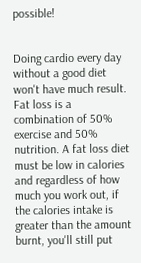possible!


Doing cardio every day without a good diet won't have much result. Fat loss is a combination of 50% exercise and 50% nutrition. A fat loss diet must be low in calories and regardless of how much you work out, if the calories intake is greater than the amount burnt, you'll still put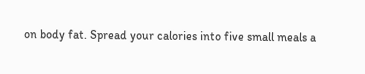on body fat. Spread your calories into five small meals a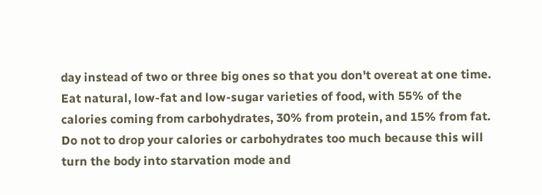day instead of two or three big ones so that you don't overeat at one time. Eat natural, low-fat and low-sugar varieties of food, with 55% of the calories coming from carbohydrates, 30% from protein, and 15% from fat. Do not to drop your calories or carbohydrates too much because this will turn the body into starvation mode and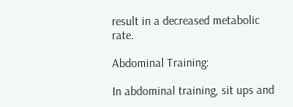result in a decreased metabolic rate.

Abdominal Training:

In abdominal training, sit ups and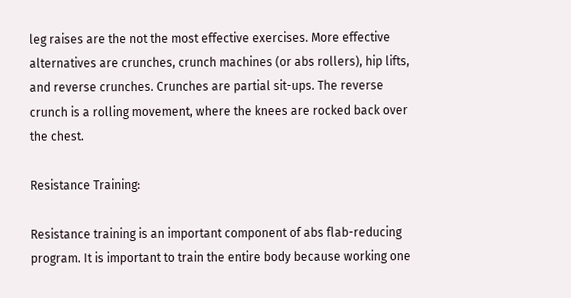leg raises are the not the most effective exercises. More effective alternatives are crunches, crunch machines (or abs rollers), hip lifts, and reverse crunches. Crunches are partial sit-ups. The reverse crunch is a rolling movement, where the knees are rocked back over the chest.

Resistance Training:

Resistance training is an important component of abs flab-reducing program. It is important to train the entire body because working one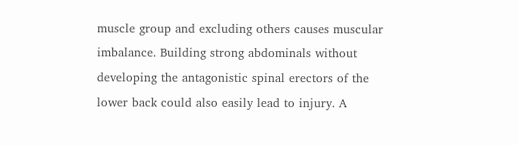muscle group and excluding others causes muscular imbalance. Building strong abdominals without developing the antagonistic spinal erectors of the lower back could also easily lead to injury. A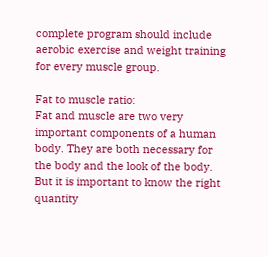complete program should include aerobic exercise and weight training for every muscle group.

Fat to muscle ratio:
Fat and muscle are two very important components of a human body. They are both necessary for the body and the look of the body. But it is important to know the right quantity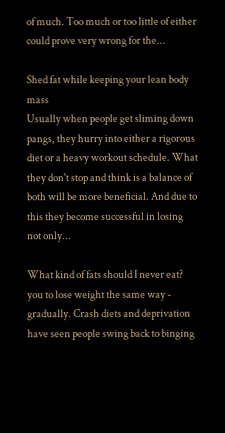of much. Too much or too little of either could prove very wrong for the...

Shed fat while keeping your lean body mass
Usually when people get sliming down pangs, they hurry into either a rigorous diet or a heavy workout schedule. What they don't stop and think is a balance of both will be more beneficial. And due to this they become successful in losing not only...

What kind of fats should I never eat?
you to lose weight the same way - gradually. Crash diets and deprivation have seen people swing back to binging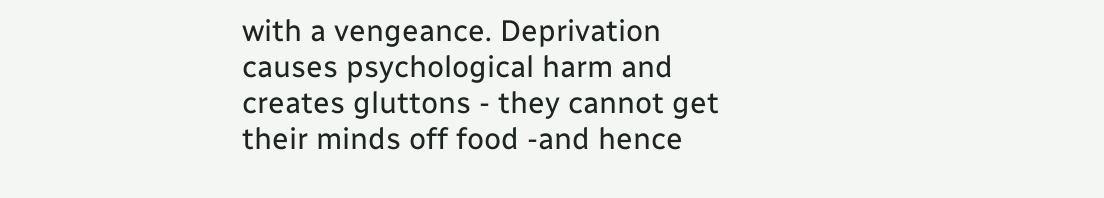with a vengeance. Deprivation causes psychological harm and creates gluttons - they cannot get their minds off food -and hence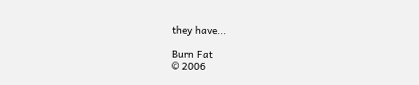they have...

Burn Fat
© 2006